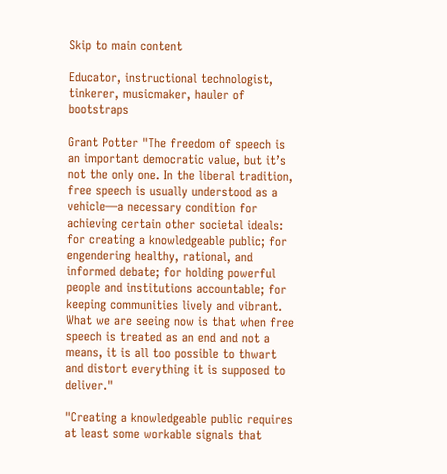Skip to main content

Educator, instructional technologist, tinkerer, musicmaker, hauler of bootstraps

Grant Potter "The freedom of speech is an important democratic value, but it’s not the only one. In the liberal tradition, free speech is usually understood as a vehicle—a necessary condition for achieving certain other societal ideals: for creating a knowledgeable public; for engendering healthy, rational, and informed debate; for holding powerful people and institutions accountable; for keeping communities lively and vibrant. What we are seeing now is that when free speech is treated as an end and not a means, it is all too possible to thwart and distort everything it is supposed to deliver."

"Creating a knowledgeable public requires at least some workable signals that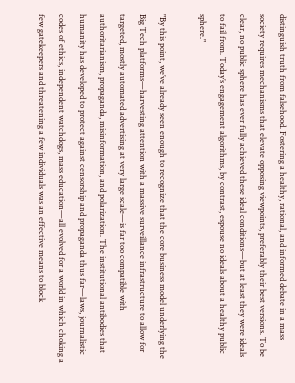distinguish truth from falsehood. Fostering a healthy, rational, and informed debate in a mass society requires mechanisms that elevate opposing viewpoints, preferably their best versions. To be clear, no public sphere has ever fully achieved these ideal conditions—but at least they were ideals to fail from. Today’s engagement algorithms, by contrast, espouse no ideals about a healthy public sphere."

"By this point, we’ve already seen enough to recognize that the core business model underlying the Big Tech platforms—harvesting attention with a massive surveillance infrastructure to allow for targeted, mostly automated advertising at very large scale—is far too compatible with authoritarianism, propaganda, misinformation, and polarization. The institutional antibodies that humanity has developed to protect against censorship and propaganda thus far—laws, journalistic codes of ethics, independent watchdogs, mass education—all evolved for a world in which choking a few gatekeepers and threatening a few individuals was an effective means to block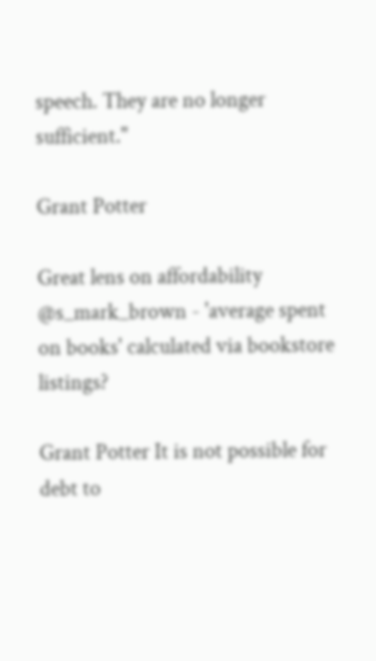speech. They are no longer sufficient."

Grant Potter

Great lens on affordability @s_mark_brown - 'average spent on books' calculated via bookstore listings?

Grant Potter It is not possible for debt to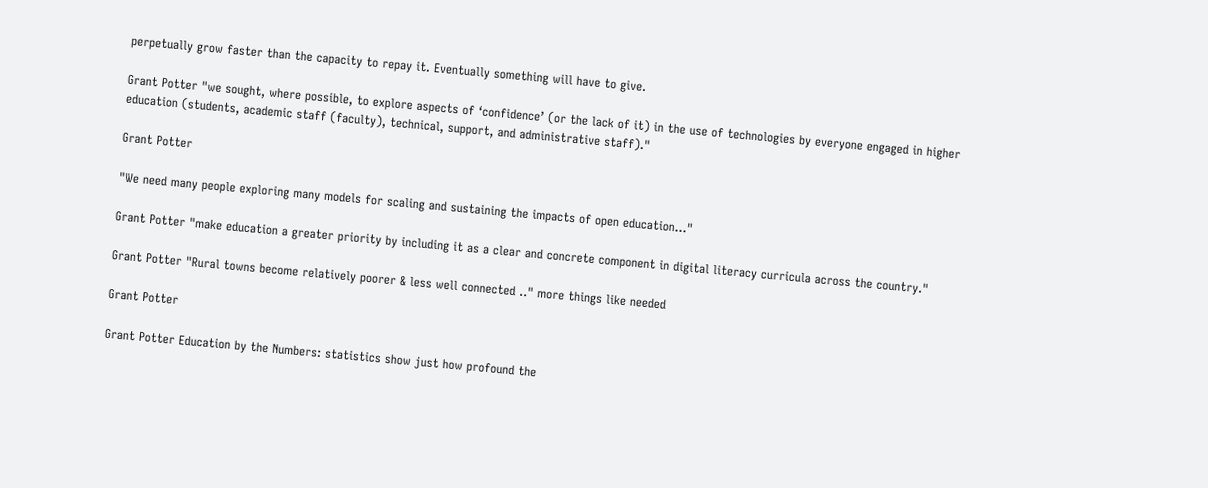perpetually grow faster than the capacity to repay it. Eventually something will have to give.

Grant Potter "we sought, where possible, to explore aspects of ‘confidence’ (or the lack of it) in the use of technologies by everyone engaged in higher education (students, academic staff (faculty), technical, support, and administrative staff)."

Grant Potter

"We need many people exploring many models for scaling and sustaining the impacts of open education..."

Grant Potter "make education a greater priority by including it as a clear and concrete component in digital literacy curricula across the country."

Grant Potter "Rural towns become relatively poorer & less well connected .." more things like needed

Grant Potter

Grant Potter Education by the Numbers: statistics show just how profound the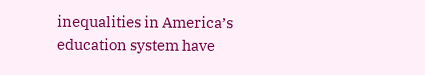inequalities in America’s education system have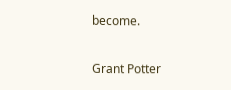become.

Grant Potter